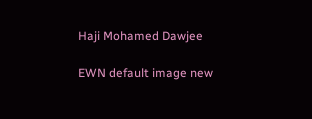Haji Mohamed Dawjee

EWN default image new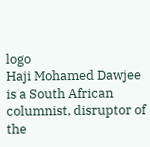logo
Haji Mohamed Dawjee is a South African columnist, disruptor of the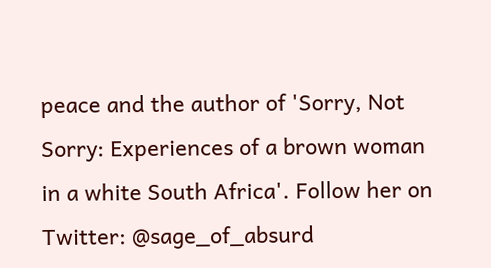peace and the author of 'Sorry, Not Sorry: Experiences of a brown woman in a white South Africa'. Follow her on Twitter: @sage_of_absurd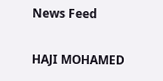News Feed

HAJI MOHAMED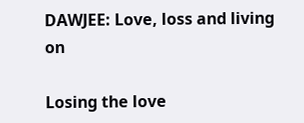DAWJEE: Love, loss and living on

Losing the love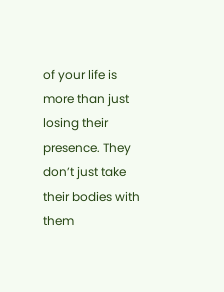of your life is more than just losing their presence. They don’t just take their bodies with them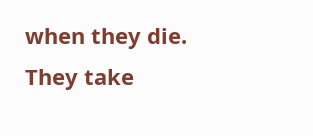when they die. They take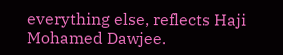everything else, reflects Haji Mohamed Dawjee.